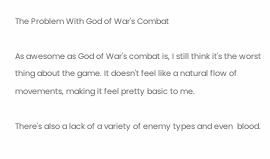The Problem With God of War's Combat

As awesome as God of War's combat is, I still think it's the worst thing about the game. It doesn't feel like a natural flow of movements, making it feel pretty basic to me.

There's also a lack of a variety of enemy types and even  blood.